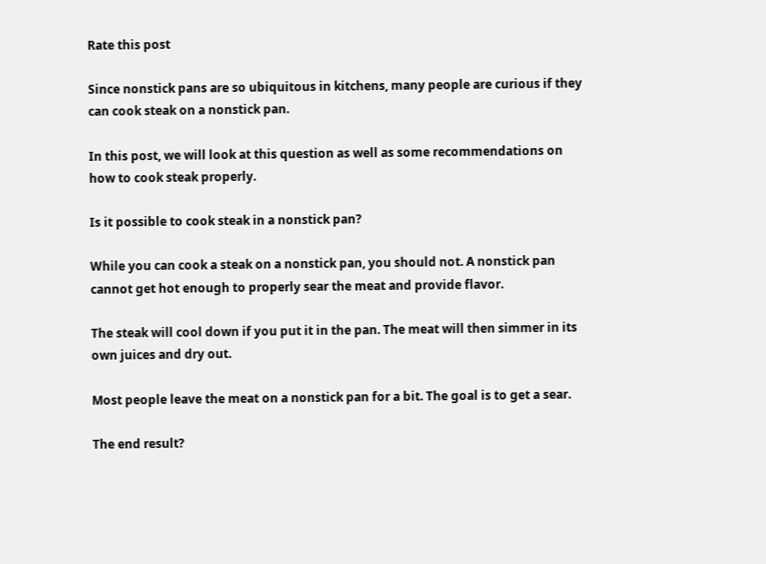Rate this post

Since nonstick pans are so ubiquitous in kitchens, many people are curious if they can cook steak on a nonstick pan.

In this post, we will look at this question as well as some recommendations on how to cook steak properly.

Is it possible to cook steak in a nonstick pan?

While you can cook a steak on a nonstick pan, you should not. A nonstick pan cannot get hot enough to properly sear the meat and provide flavor.

The steak will cool down if you put it in the pan. The meat will then simmer in its own juices and dry out.

Most people leave the meat on a nonstick pan for a bit. The goal is to get a sear.

The end result?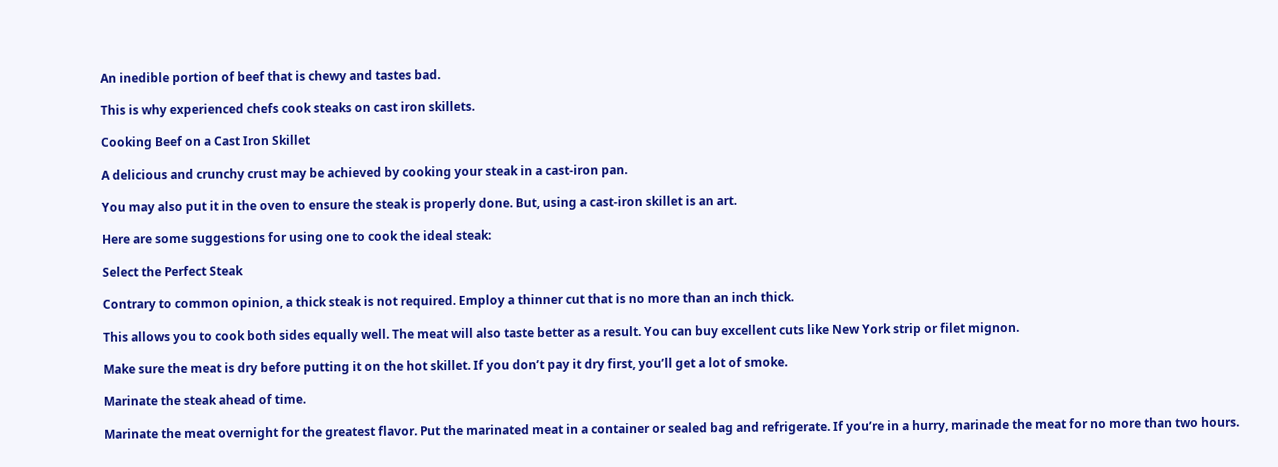An inedible portion of beef that is chewy and tastes bad.

This is why experienced chefs cook steaks on cast iron skillets.

Cooking Beef on a Cast Iron Skillet

A delicious and crunchy crust may be achieved by cooking your steak in a cast-iron pan.

You may also put it in the oven to ensure the steak is properly done. But, using a cast-iron skillet is an art.

Here are some suggestions for using one to cook the ideal steak:

Select the Perfect Steak

Contrary to common opinion, a thick steak is not required. Employ a thinner cut that is no more than an inch thick.

This allows you to cook both sides equally well. The meat will also taste better as a result. You can buy excellent cuts like New York strip or filet mignon.

Make sure the meat is dry before putting it on the hot skillet. If you don’t pay it dry first, you’ll get a lot of smoke.

Marinate the steak ahead of time.

Marinate the meat overnight for the greatest flavor. Put the marinated meat in a container or sealed bag and refrigerate. If you’re in a hurry, marinade the meat for no more than two hours.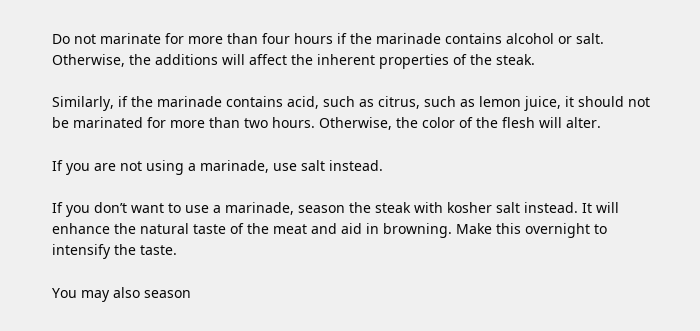Do not marinate for more than four hours if the marinade contains alcohol or salt. Otherwise, the additions will affect the inherent properties of the steak.

Similarly, if the marinade contains acid, such as citrus, such as lemon juice, it should not be marinated for more than two hours. Otherwise, the color of the flesh will alter.

If you are not using a marinade, use salt instead.

If you don’t want to use a marinade, season the steak with kosher salt instead. It will enhance the natural taste of the meat and aid in browning. Make this overnight to intensify the taste.

You may also season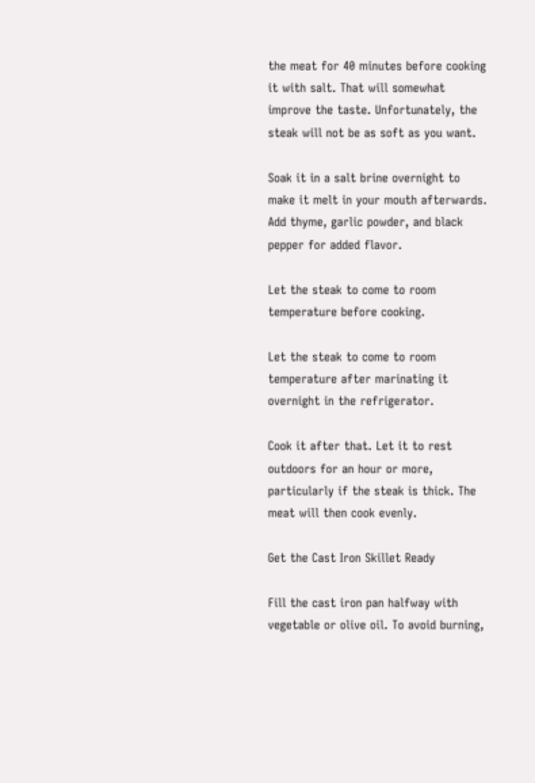the meat for 40 minutes before cooking it with salt. That will somewhat improve the taste. Unfortunately, the steak will not be as soft as you want.

Soak it in a salt brine overnight to make it melt in your mouth afterwards. Add thyme, garlic powder, and black pepper for added flavor.

Let the steak to come to room temperature before cooking.

Let the steak to come to room temperature after marinating it overnight in the refrigerator.

Cook it after that. Let it to rest outdoors for an hour or more, particularly if the steak is thick. The meat will then cook evenly.

Get the Cast Iron Skillet Ready

Fill the cast iron pan halfway with vegetable or olive oil. To avoid burning,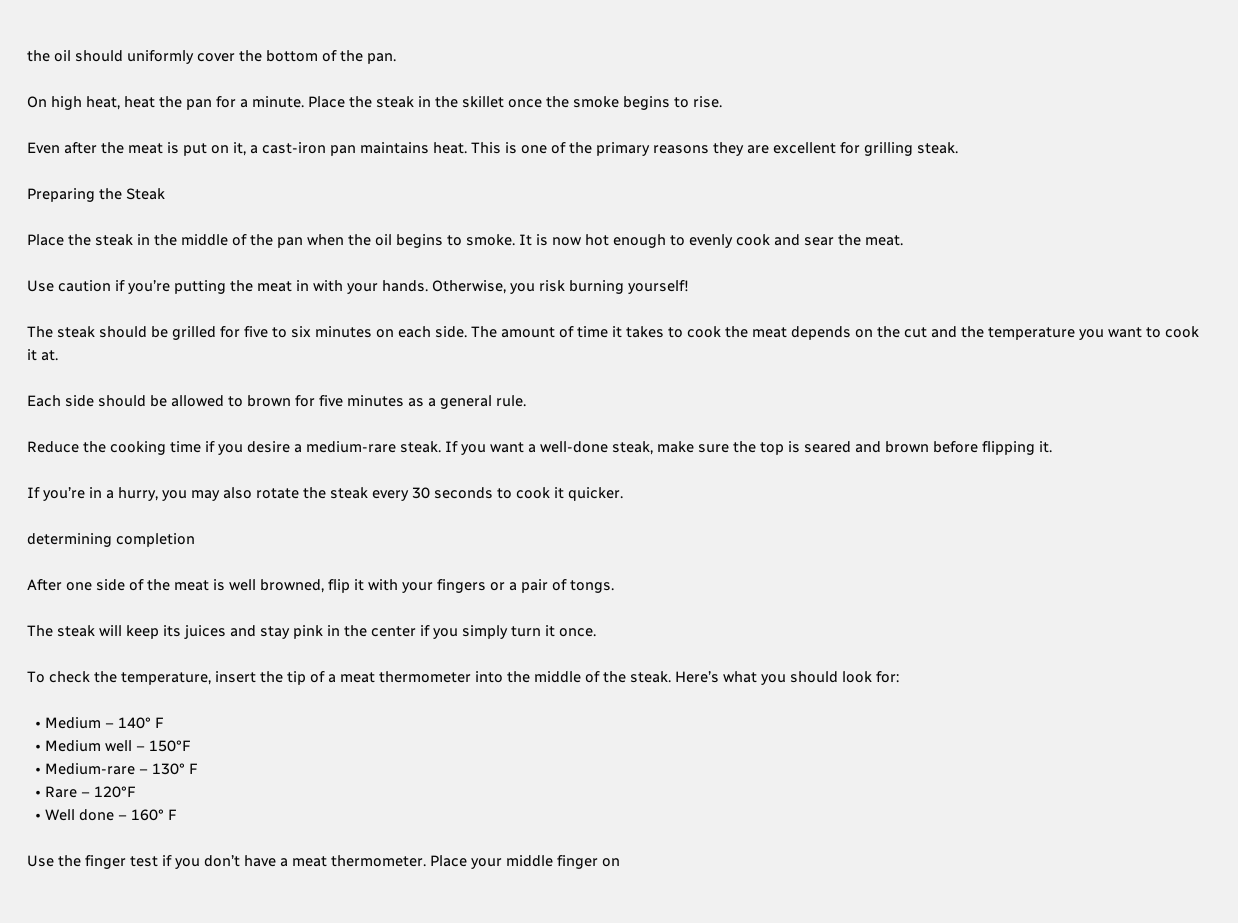the oil should uniformly cover the bottom of the pan.

On high heat, heat the pan for a minute. Place the steak in the skillet once the smoke begins to rise.

Even after the meat is put on it, a cast-iron pan maintains heat. This is one of the primary reasons they are excellent for grilling steak.

Preparing the Steak

Place the steak in the middle of the pan when the oil begins to smoke. It is now hot enough to evenly cook and sear the meat.

Use caution if you’re putting the meat in with your hands. Otherwise, you risk burning yourself!

The steak should be grilled for five to six minutes on each side. The amount of time it takes to cook the meat depends on the cut and the temperature you want to cook it at.

Each side should be allowed to brown for five minutes as a general rule.

Reduce the cooking time if you desire a medium-rare steak. If you want a well-done steak, make sure the top is seared and brown before flipping it.

If you’re in a hurry, you may also rotate the steak every 30 seconds to cook it quicker.

determining completion

After one side of the meat is well browned, flip it with your fingers or a pair of tongs.

The steak will keep its juices and stay pink in the center if you simply turn it once.

To check the temperature, insert the tip of a meat thermometer into the middle of the steak. Here’s what you should look for:

  • Medium – 140° F
  • Medium well – 150°F
  • Medium-rare – 130° F
  • Rare – 120°F
  • Well done – 160° F

Use the finger test if you don’t have a meat thermometer. Place your middle finger on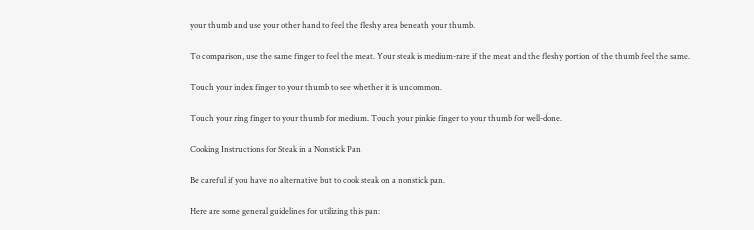your thumb and use your other hand to feel the fleshy area beneath your thumb.

To comparison, use the same finger to feel the meat. Your steak is medium-rare if the meat and the fleshy portion of the thumb feel the same.

Touch your index finger to your thumb to see whether it is uncommon.

Touch your ring finger to your thumb for medium. Touch your pinkie finger to your thumb for well-done.

Cooking Instructions for Steak in a Nonstick Pan

Be careful if you have no alternative but to cook steak on a nonstick pan.

Here are some general guidelines for utilizing this pan: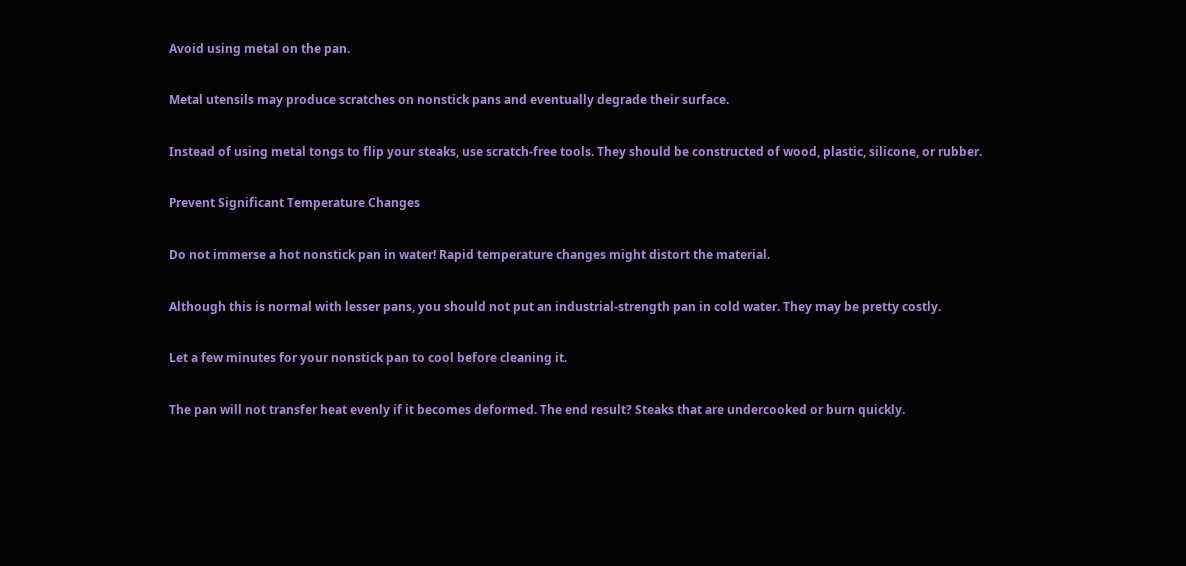Avoid using metal on the pan.

Metal utensils may produce scratches on nonstick pans and eventually degrade their surface.

Instead of using metal tongs to flip your steaks, use scratch-free tools. They should be constructed of wood, plastic, silicone, or rubber.

Prevent Significant Temperature Changes

Do not immerse a hot nonstick pan in water! Rapid temperature changes might distort the material.

Although this is normal with lesser pans, you should not put an industrial-strength pan in cold water. They may be pretty costly.

Let a few minutes for your nonstick pan to cool before cleaning it.

The pan will not transfer heat evenly if it becomes deformed. The end result? Steaks that are undercooked or burn quickly.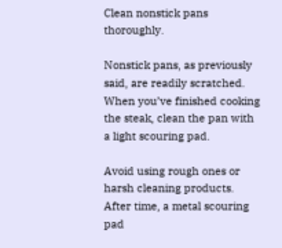Clean nonstick pans thoroughly.

Nonstick pans, as previously said, are readily scratched. When you’ve finished cooking the steak, clean the pan with a light scouring pad.

Avoid using rough ones or harsh cleaning products. After time, a metal scouring pad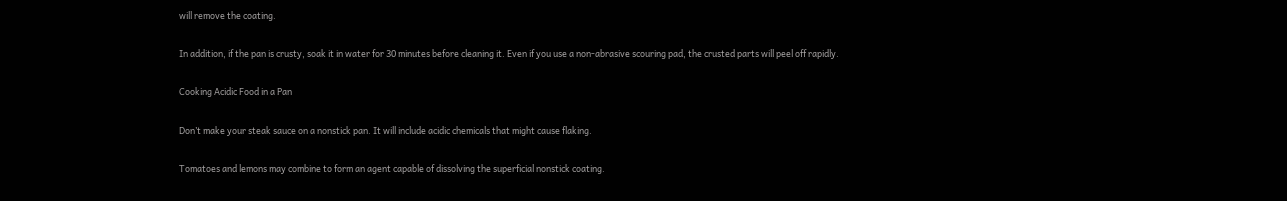will remove the coating.

In addition, if the pan is crusty, soak it in water for 30 minutes before cleaning it. Even if you use a non-abrasive scouring pad, the crusted parts will peel off rapidly.

Cooking Acidic Food in a Pan

Don’t make your steak sauce on a nonstick pan. It will include acidic chemicals that might cause flaking.

Tomatoes and lemons may combine to form an agent capable of dissolving the superficial nonstick coating.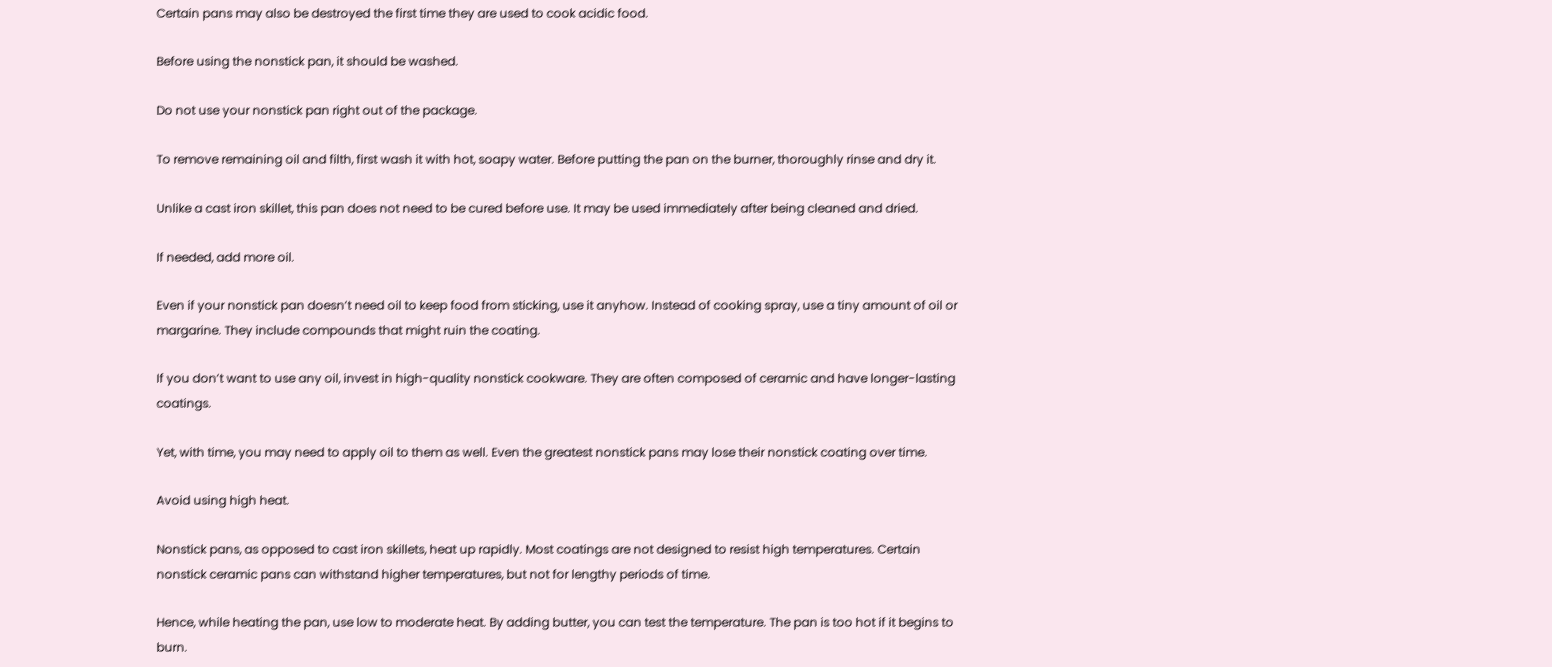Certain pans may also be destroyed the first time they are used to cook acidic food.

Before using the nonstick pan, it should be washed.

Do not use your nonstick pan right out of the package.

To remove remaining oil and filth, first wash it with hot, soapy water. Before putting the pan on the burner, thoroughly rinse and dry it.

Unlike a cast iron skillet, this pan does not need to be cured before use. It may be used immediately after being cleaned and dried.

If needed, add more oil.

Even if your nonstick pan doesn’t need oil to keep food from sticking, use it anyhow. Instead of cooking spray, use a tiny amount of oil or margarine. They include compounds that might ruin the coating.

If you don’t want to use any oil, invest in high-quality nonstick cookware. They are often composed of ceramic and have longer-lasting coatings.

Yet, with time, you may need to apply oil to them as well. Even the greatest nonstick pans may lose their nonstick coating over time.

Avoid using high heat.

Nonstick pans, as opposed to cast iron skillets, heat up rapidly. Most coatings are not designed to resist high temperatures. Certain nonstick ceramic pans can withstand higher temperatures, but not for lengthy periods of time.

Hence, while heating the pan, use low to moderate heat. By adding butter, you can test the temperature. The pan is too hot if it begins to burn.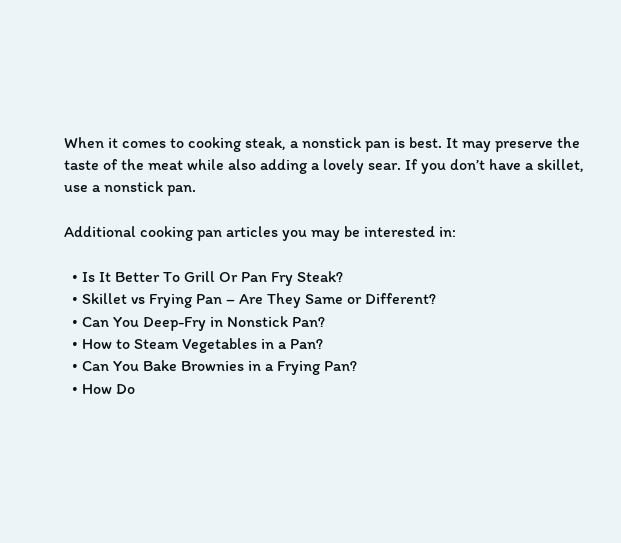When it comes to cooking steak, a nonstick pan is best. It may preserve the taste of the meat while also adding a lovely sear. If you don’t have a skillet, use a nonstick pan.

Additional cooking pan articles you may be interested in:

  • Is It Better To Grill Or Pan Fry Steak?
  • Skillet vs Frying Pan – Are They Same or Different?
  • Can You Deep-Fry in Nonstick Pan?
  • How to Steam Vegetables in a Pan?
  • Can You Bake Brownies in a Frying Pan?
  • How Do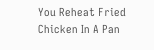You Reheat Fried Chicken In A Pan